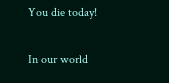You die today!

In our world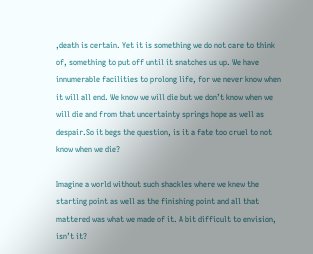,death is certain. Yet it is something we do not care to think of, something to put off until it snatches us up. We have innumerable facilities to prolong life, for we never know when it will all end. We know we will die but we don’t know when we will die and from that uncertainty springs hope as well as despair.So it begs the question, is it a fate too cruel to not know when we die?

Imagine a world without such shackles where we knew the starting point as well as the finishing point and all that mattered was what we made of it. A bit difficult to envision, isn’t it?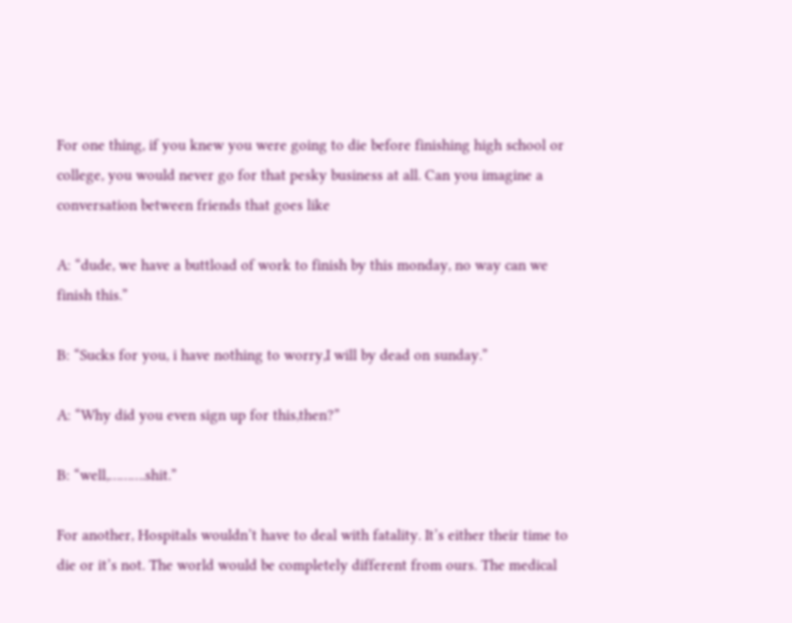For one thing, if you knew you were going to die before finishing high school or college, you would never go for that pesky business at all. Can you imagine a conversation between friends that goes like

A: “dude, we have a buttload of work to finish by this monday, no way can we finish this.”

B: “Sucks for you, i have nothing to worry,I will by dead on sunday.”

A: “Why did you even sign up for this,then?”

B: “well,……….shit.”

For another, Hospitals wouldn’t have to deal with fatality. It’s either their time to die or it’s not. The world would be completely different from ours. The medical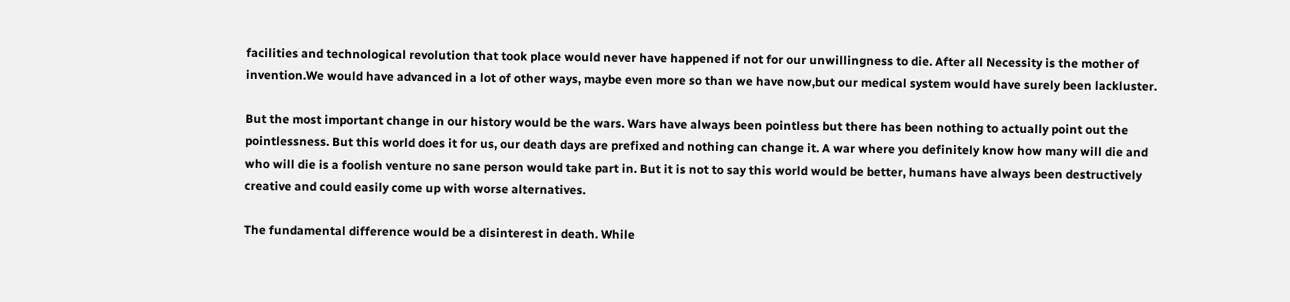facilities and technological revolution that took place would never have happened if not for our unwillingness to die. After all Necessity is the mother of invention.We would have advanced in a lot of other ways, maybe even more so than we have now,but our medical system would have surely been lackluster.

But the most important change in our history would be the wars. Wars have always been pointless but there has been nothing to actually point out the pointlessness. But this world does it for us, our death days are prefixed and nothing can change it. A war where you definitely know how many will die and who will die is a foolish venture no sane person would take part in. But it is not to say this world would be better, humans have always been destructively creative and could easily come up with worse alternatives.

The fundamental difference would be a disinterest in death. While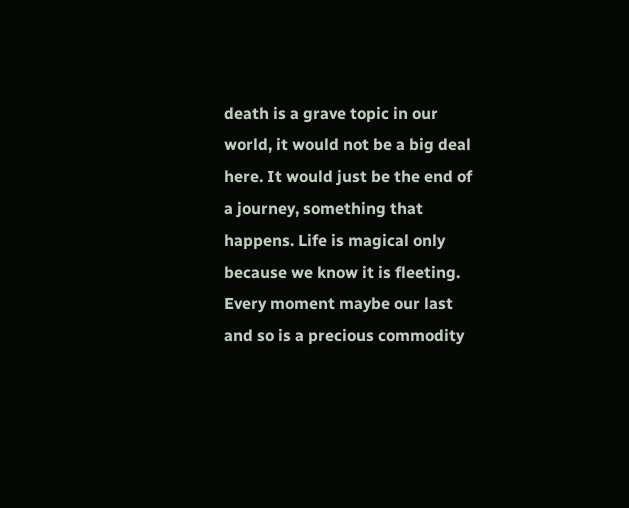death is a grave topic in our world, it would not be a big deal here. It would just be the end of a journey, something that happens. Life is magical only because we know it is fleeting. Every moment maybe our last and so is a precious commodity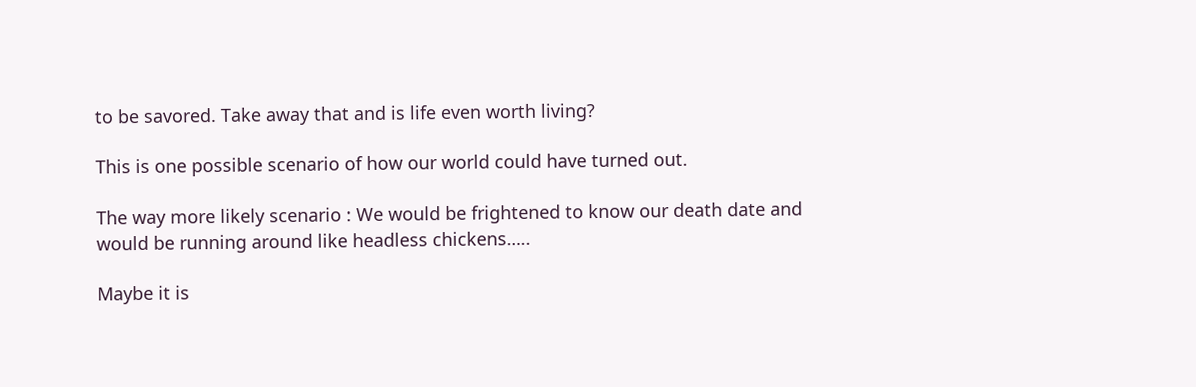to be savored. Take away that and is life even worth living?

This is one possible scenario of how our world could have turned out.

The way more likely scenario : We would be frightened to know our death date and would be running around like headless chickens…..

Maybe it is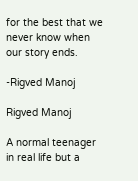for the best that we never know when our story ends.

-Rigved Manoj

Rigved Manoj

A normal teenager in real life but a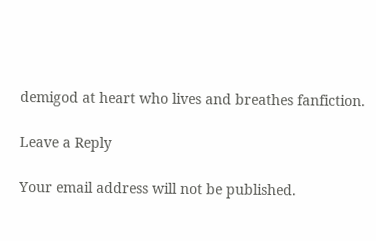demigod at heart who lives and breathes fanfiction.

Leave a Reply

Your email address will not be published.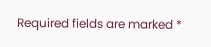Required fields are marked *